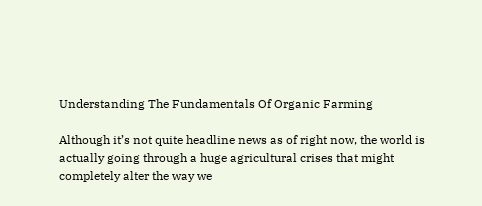Understanding The Fundamentals Of Organic Farming

Although it’s not quite headline news as of right now, the world is actually going through a huge agricultural crises that might completely alter the way we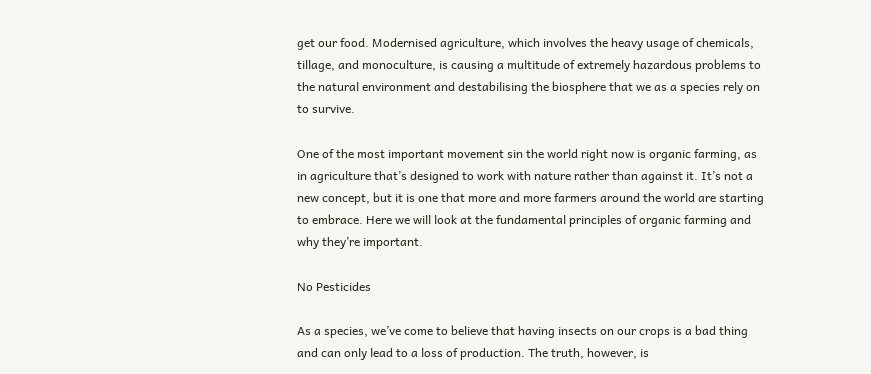get our food. Modernised agriculture, which involves the heavy usage of chemicals, tillage, and monoculture, is causing a multitude of extremely hazardous problems to the natural environment and destabilising the biosphere that we as a species rely on to survive.

One of the most important movement sin the world right now is organic farming, as in agriculture that’s designed to work with nature rather than against it. It’s not a new concept, but it is one that more and more farmers around the world are starting to embrace. Here we will look at the fundamental principles of organic farming and why they’re important.

No Pesticides

As a species, we’ve come to believe that having insects on our crops is a bad thing and can only lead to a loss of production. The truth, however, is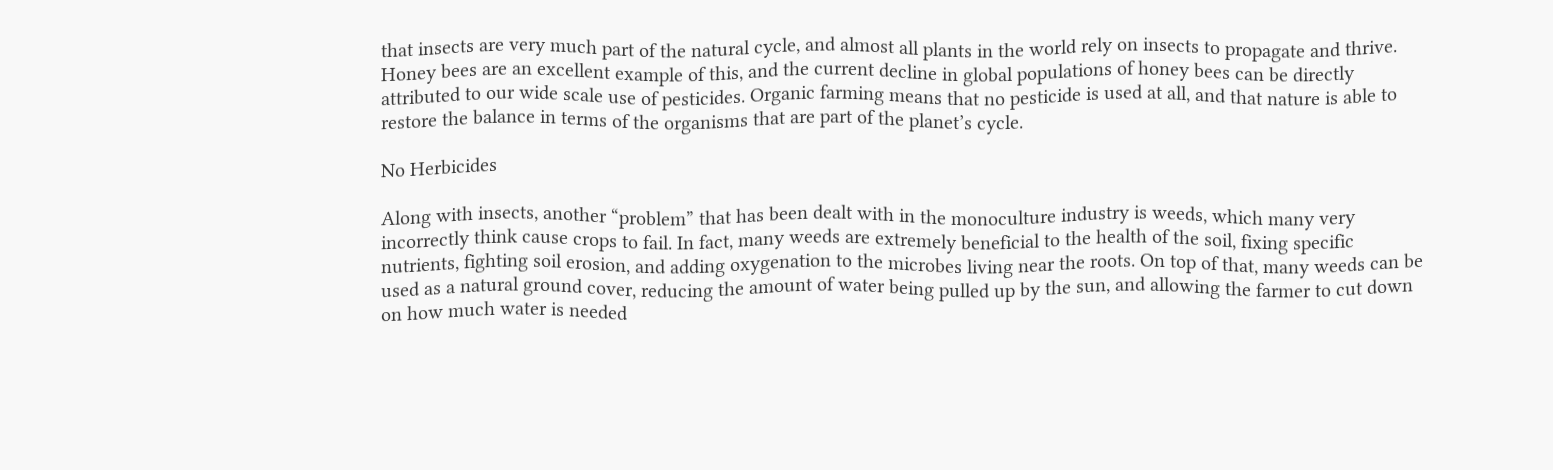that insects are very much part of the natural cycle, and almost all plants in the world rely on insects to propagate and thrive. Honey bees are an excellent example of this, and the current decline in global populations of honey bees can be directly attributed to our wide scale use of pesticides. Organic farming means that no pesticide is used at all, and that nature is able to restore the balance in terms of the organisms that are part of the planet’s cycle.

No Herbicides

Along with insects, another “problem” that has been dealt with in the monoculture industry is weeds, which many very incorrectly think cause crops to fail. In fact, many weeds are extremely beneficial to the health of the soil, fixing specific nutrients, fighting soil erosion, and adding oxygenation to the microbes living near the roots. On top of that, many weeds can be used as a natural ground cover, reducing the amount of water being pulled up by the sun, and allowing the farmer to cut down on how much water is needed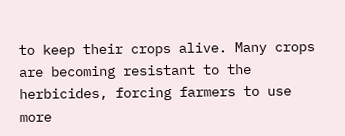to keep their crops alive. Many crops are becoming resistant to the herbicides, forcing farmers to use more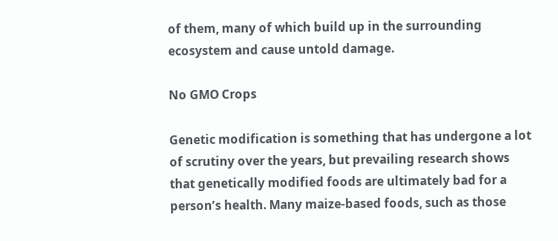of them, many of which build up in the surrounding ecosystem and cause untold damage.

No GMO Crops

Genetic modification is something that has undergone a lot of scrutiny over the years, but prevailing research shows that genetically modified foods are ultimately bad for a person’s health. Many maize-based foods, such as those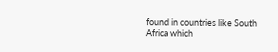found in countries like South Africa which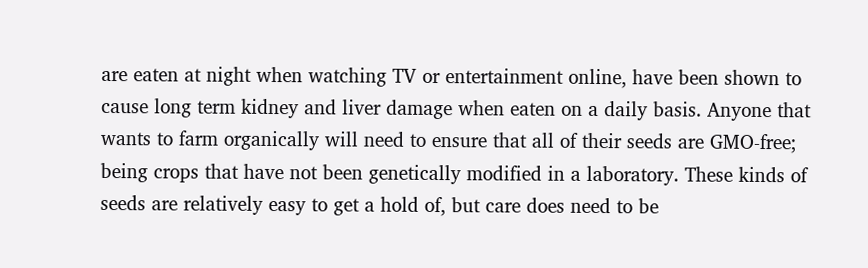are eaten at night when watching TV or entertainment online, have been shown to cause long term kidney and liver damage when eaten on a daily basis. Anyone that wants to farm organically will need to ensure that all of their seeds are GMO-free; being crops that have not been genetically modified in a laboratory. These kinds of seeds are relatively easy to get a hold of, but care does need to be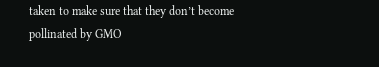taken to make sure that they don’t become pollinated by GMO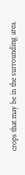crops that may be in the surrounding area.